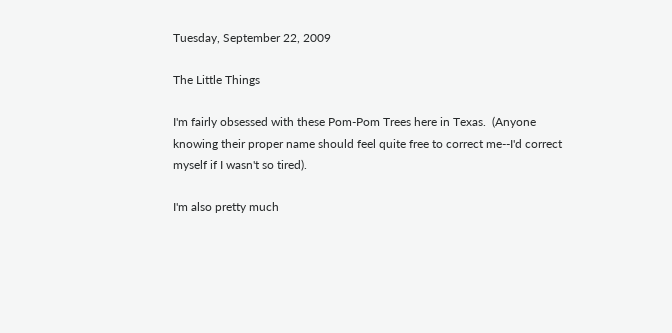Tuesday, September 22, 2009

The Little Things

I'm fairly obsessed with these Pom-Pom Trees here in Texas.  (Anyone knowing their proper name should feel quite free to correct me--I'd correct myself if I wasn't so tired).

I'm also pretty much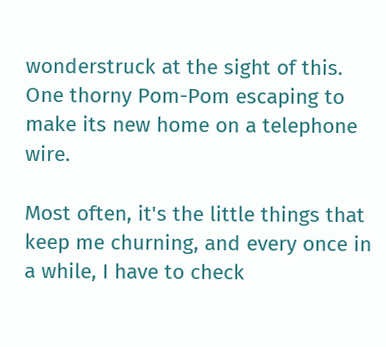wonderstruck at the sight of this.  One thorny Pom-Pom escaping to make its new home on a telephone wire.

Most often, it's the little things that keep me churning, and every once in a while, I have to check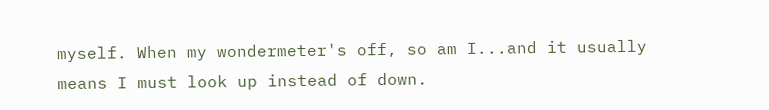myself. When my wondermeter's off, so am I...and it usually means I must look up instead of down.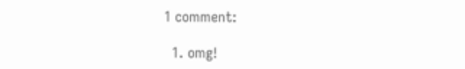1 comment:

  1. omg!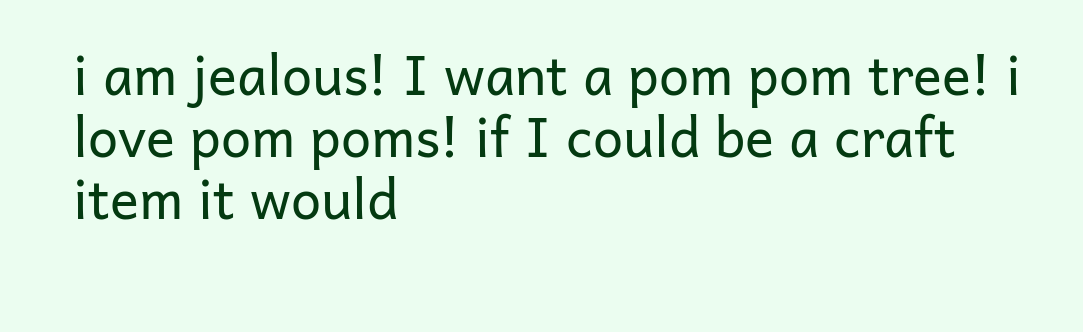i am jealous! I want a pom pom tree! i love pom poms! if I could be a craft item it would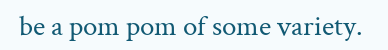be a pom pom of some variety.